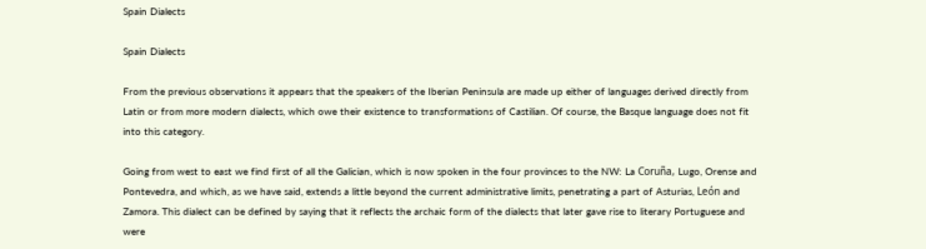Spain Dialects

Spain Dialects

From the previous observations it appears that the speakers of the Iberian Peninsula are made up either of languages derived directly from Latin or from more modern dialects, which owe their existence to transformations of Castilian. Of course, the Basque language does not fit into this category.

Going from west to east we find first of all the Galician, which is now spoken in the four provinces to the NW: La Coruña, Lugo, Orense and Pontevedra, and which, as we have said, extends a little beyond the current administrative limits, penetrating a part of Asturias, León and Zamora. This dialect can be defined by saying that it reflects the archaic form of the dialects that later gave rise to literary Portuguese and were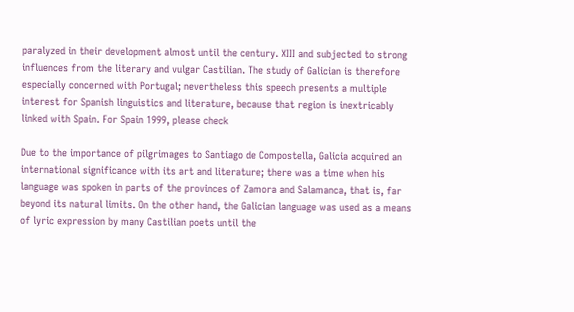paralyzed in their development almost until the century. XIII and subjected to strong influences from the literary and vulgar Castilian. The study of Galician is therefore especially concerned with Portugal; nevertheless this speech presents a multiple interest for Spanish linguistics and literature, because that region is inextricably linked with Spain. For Spain 1999, please check

Due to the importance of pilgrimages to Santiago de Compostella, Galicia acquired an international significance with its art and literature; there was a time when his language was spoken in parts of the provinces of Zamora and Salamanca, that is, far beyond its natural limits. On the other hand, the Galician language was used as a means of lyric expression by many Castilian poets until the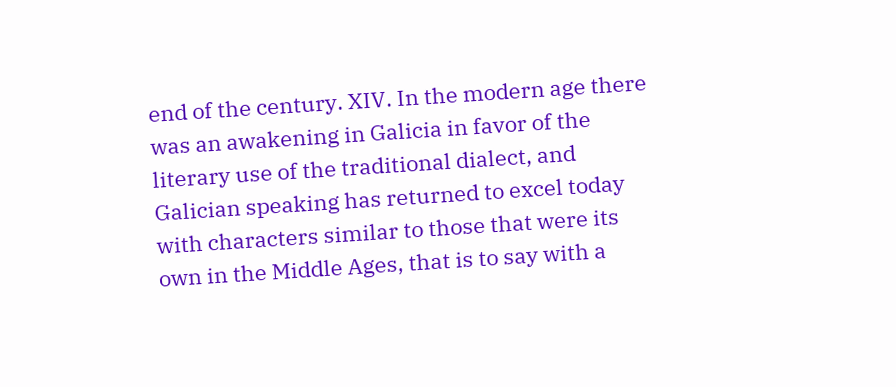end of the century. XIV. In the modern age there was an awakening in Galicia in favor of the literary use of the traditional dialect, and Galician speaking has returned to excel today with characters similar to those that were its own in the Middle Ages, that is to say with a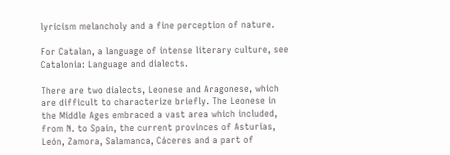lyricism melancholy and a fine perception of nature.

For Catalan, a language of intense literary culture, see Catalonia: Language and dialects.

There are two dialects, Leonese and Aragonese, which are difficult to characterize briefly. The Leonese in the Middle Ages embraced a vast area which included, from N. to Spain, the current provinces of Asturias, León, Zamora, Salamanca, Cáceres and a part of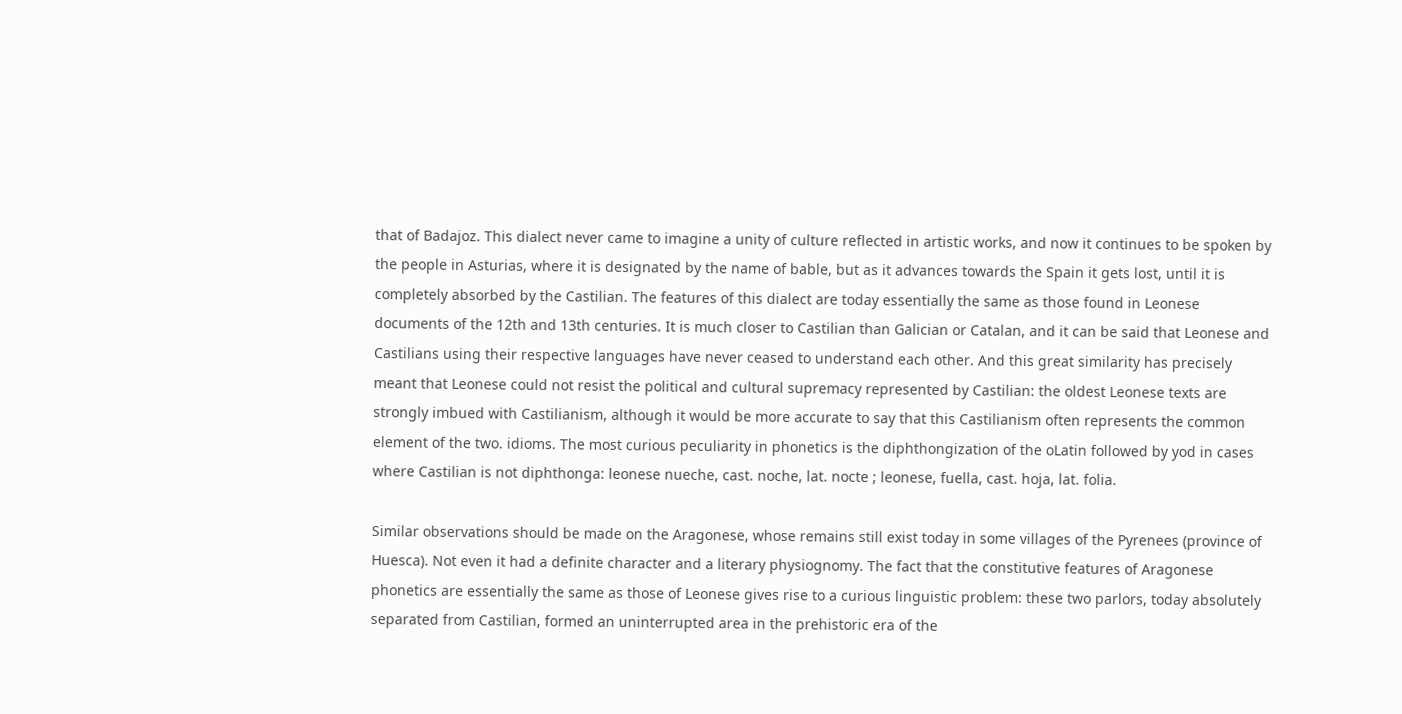that of Badajoz. This dialect never came to imagine a unity of culture reflected in artistic works, and now it continues to be spoken by the people in Asturias, where it is designated by the name of bable, but as it advances towards the Spain it gets lost, until it is completely absorbed by the Castilian. The features of this dialect are today essentially the same as those found in Leonese documents of the 12th and 13th centuries. It is much closer to Castilian than Galician or Catalan, and it can be said that Leonese and Castilians using their respective languages have never ceased to understand each other. And this great similarity has precisely meant that Leonese could not resist the political and cultural supremacy represented by Castilian: the oldest Leonese texts are strongly imbued with Castilianism, although it would be more accurate to say that this Castilianism often represents the common element of the two. idioms. The most curious peculiarity in phonetics is the diphthongization of the oLatin followed by yod in cases where Castilian is not diphthonga: leonese nueche, cast. noche, lat. nocte ; leonese, fuella, cast. hoja, lat. folia.

Similar observations should be made on the Aragonese, whose remains still exist today in some villages of the Pyrenees (province of Huesca). Not even it had a definite character and a literary physiognomy. The fact that the constitutive features of Aragonese phonetics are essentially the same as those of Leonese gives rise to a curious linguistic problem: these two parlors, today absolutely separated from Castilian, formed an uninterrupted area in the prehistoric era of the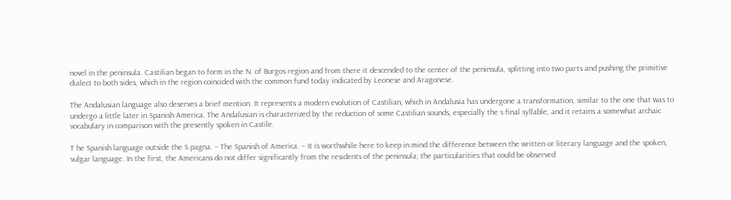novel in the peninsula. Castilian began to form in the N. of Burgos region and from there it descended to the center of the peninsula, splitting into two parts and pushing the primitive dialect to both sides, which in the region coincided with the common fund today indicated by Leonese and Aragonese.

The Andalusian language also deserves a brief mention. It represents a modern evolution of Castilian, which in Andalusia has undergone a transformation, similar to the one that was to undergo a little later in Spanish America. The Andalusian is characterized by the reduction of some Castilian sounds, especially the s final syllable, and it retains a somewhat archaic vocabulary in comparison with the presently spoken in Castile.

T he Spanish language outside the S pagna. – The Spanish of America. – It is worthwhile here to keep in mind the difference between the written or literary language and the spoken, vulgar language. In the first, the Americans do not differ significantly from the residents of the peninsula; the particularities that could be observed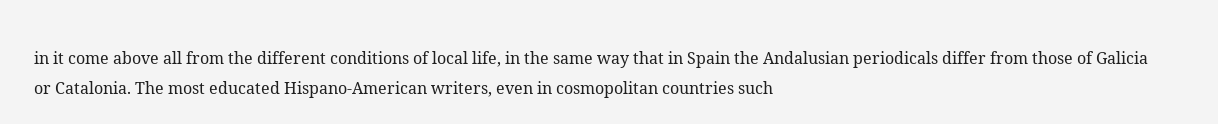in it come above all from the different conditions of local life, in the same way that in Spain the Andalusian periodicals differ from those of Galicia or Catalonia. The most educated Hispano-American writers, even in cosmopolitan countries such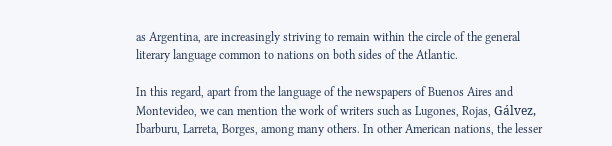as Argentina, are increasingly striving to remain within the circle of the general literary language common to nations on both sides of the Atlantic.

In this regard, apart from the language of the newspapers of Buenos Aires and Montevideo, we can mention the work of writers such as Lugones, Rojas, Gálvez, Ibarburu, Larreta, Borges, among many others. In other American nations, the lesser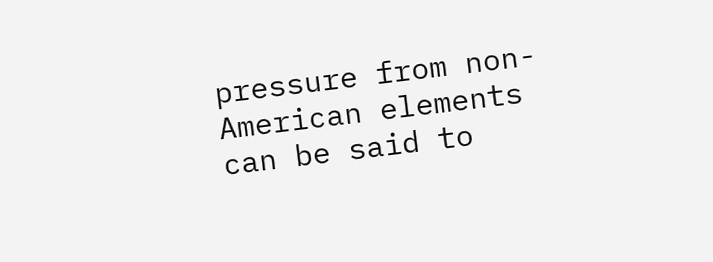pressure from non-American elements can be said to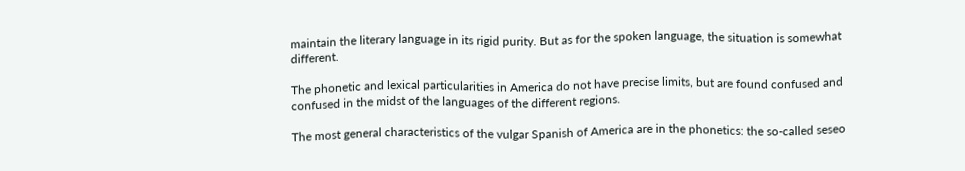maintain the literary language in its rigid purity. But as for the spoken language, the situation is somewhat different.

The phonetic and lexical particularities in America do not have precise limits, but are found confused and confused in the midst of the languages of the different regions.

The most general characteristics of the vulgar Spanish of America are in the phonetics: the so-called seseo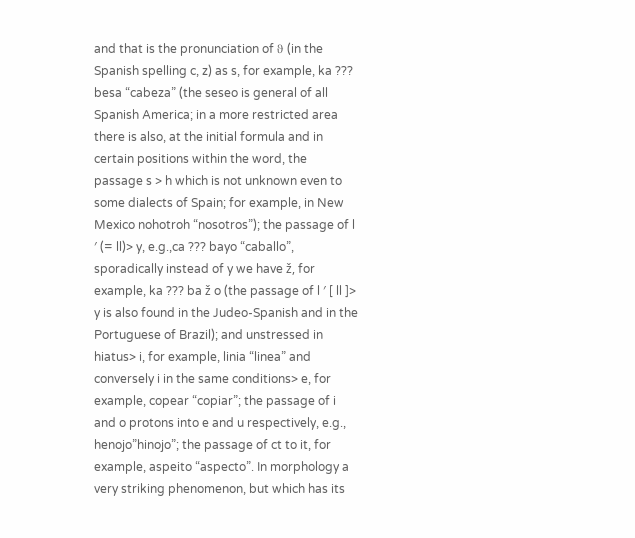and that is the pronunciation of ϑ (in the Spanish spelling c, z) as s, for example, ka ??? besa “cabeza” (the seseo is general of all Spanish America; in a more restricted area there is also, at the initial formula and in certain positions within the word, the passage s > h which is not unknown even to some dialects of Spain; for example, in New Mexico nohotroh “nosotros”); the passage of l ′ (= ll)> y, e.g.,ca ??? bayo “caballo”, sporadically instead of y we have ž, for example, ka ??? ba ž o (the passage of l ′ [ ll ]> y is also found in the Judeo-Spanish and in the Portuguese of Brazil); and unstressed in hiatus> i, for example, linia “linea” and conversely i in the same conditions> e, for example, copear “copiar”; the passage of i and o protons into e and u respectively, e.g., henojo”hinojo”; the passage of ct to it, for example, aspeito “aspecto”. In morphology a very striking phenomenon, but which has its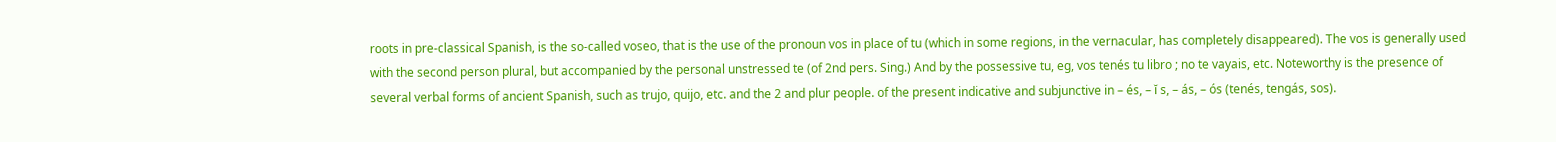roots in pre-classical Spanish, is the so-called voseo, that is the use of the pronoun vos in place of tu (which in some regions, in the vernacular, has completely disappeared). The vos is generally used with the second person plural, but accompanied by the personal unstressed te (of 2nd pers. Sing.) And by the possessive tu, eg, vos tenés tu libro ; no te vayais, etc. Noteworthy is the presence of several verbal forms of ancient Spanish, such as trujo, quijo, etc. and the 2 and plur people. of the present indicative and subjunctive in – és, – ĭ s, – ás, – ós (tenés, tengás, sos).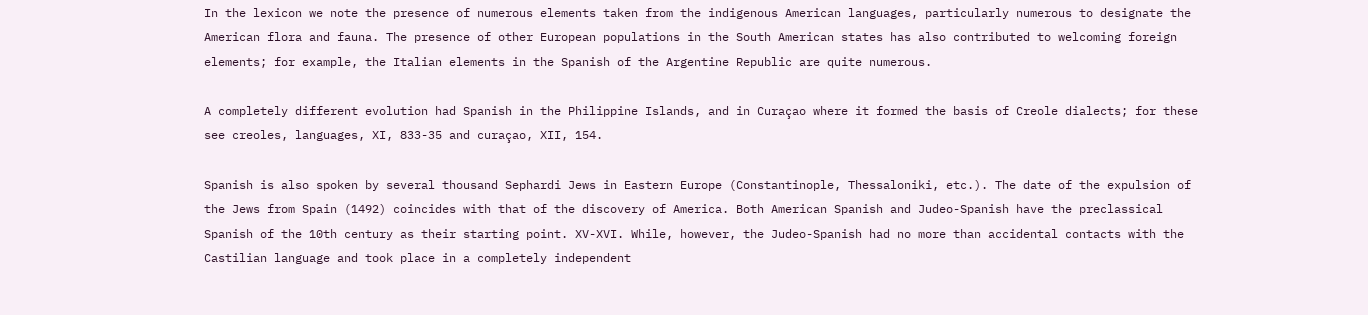In the lexicon we note the presence of numerous elements taken from the indigenous American languages, particularly numerous to designate the American flora and fauna. The presence of other European populations in the South American states has also contributed to welcoming foreign elements; for example, the Italian elements in the Spanish of the Argentine Republic are quite numerous.

A completely different evolution had Spanish in the Philippine Islands, and in Curaçao where it formed the basis of Creole dialects; for these see creoles, languages, XI, 833-35 and curaçao, XII, 154.

Spanish is also spoken by several thousand Sephardi Jews in Eastern Europe (Constantinople, Thessaloniki, etc.). The date of the expulsion of the Jews from Spain (1492) coincides with that of the discovery of America. Both American Spanish and Judeo-Spanish have the preclassical Spanish of the 10th century as their starting point. XV-XVI. While, however, the Judeo-Spanish had no more than accidental contacts with the Castilian language and took place in a completely independent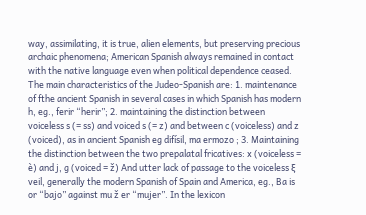way, assimilating, it is true, alien elements, but preserving precious archaic phenomena; American Spanish always remained in contact with the native language even when political dependence ceased. The main characteristics of the Judeo-Spanish are: 1. maintenance of fthe ancient Spanish in several cases in which Spanish has modern h, eg., ferir “herir”; 2. maintaining the distinction between voiceless s (= ss) and voiced s (= z) and between c (voiceless) and z (voiced), as in ancient Spanish eg difísil, ma ermozo ; 3. Maintaining the distinction between the two prepalatal fricatives: x (voiceless = è) and j, g (voiced = ž) And utter lack of passage to the voiceless ξ veil, generally the modern Spanish of Spain and America, eg., Ba is or “bajo” against mu ž er “mujer”. In the lexicon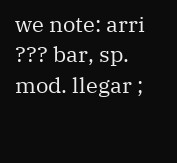we note: arri ??? bar, sp. mod. llegar ;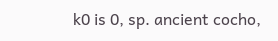k0 is 0, sp. ancient cocho,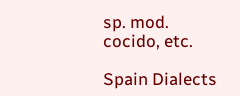sp. mod. cocido, etc.

Spain Dialects